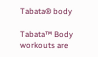Tabata® body

Tabata™ Body workouts are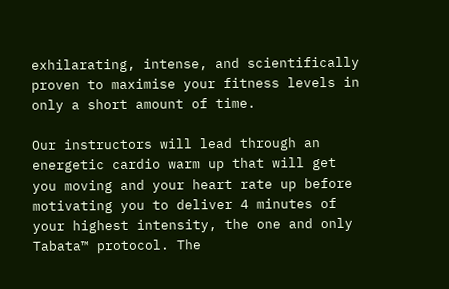exhilarating, intense, and scientifically proven to maximise your fitness levels in only a short amount of time.

Our instructors will lead through an energetic cardio warm up that will get you moving and your heart rate up before motivating you to deliver 4 minutes of your highest intensity, the one and only Tabata™ protocol. The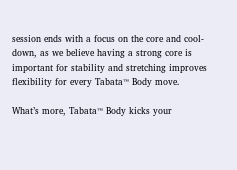session ends with a focus on the core and cool-down, as we believe having a strong core is important for stability and stretching improves flexibility for every Tabata™ Body move.

What’s more, Tabata™ Body kicks your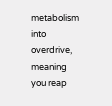metabolism into overdrive, meaning you reap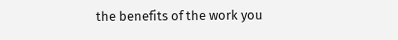the benefits of the work you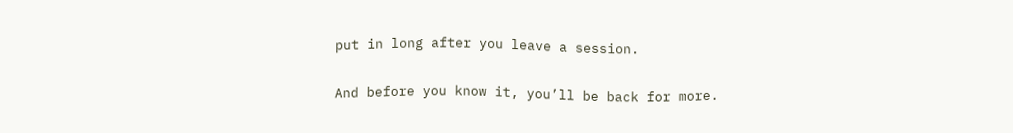put in long after you leave a session.

And before you know it, you’ll be back for more.